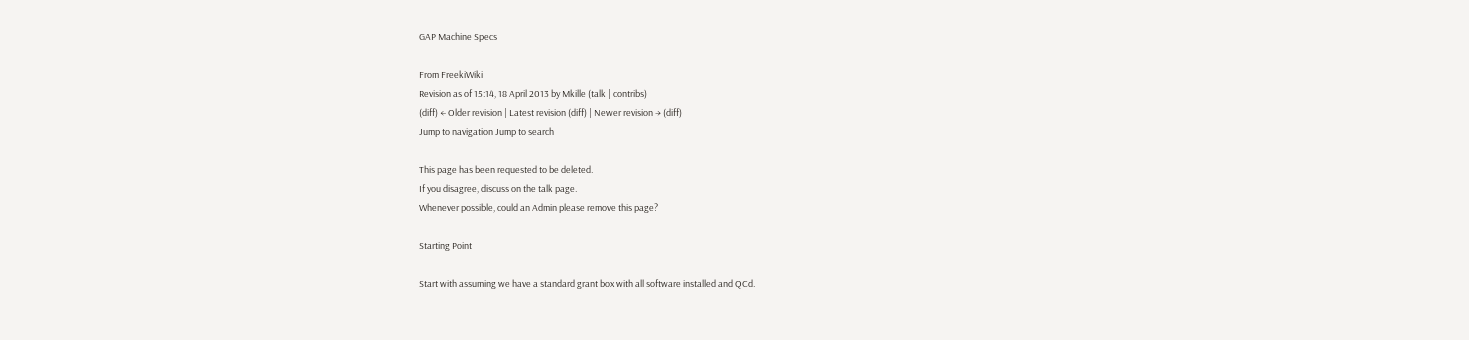GAP Machine Specs

From FreekiWiki
Revision as of 15:14, 18 April 2013 by Mkille (talk | contribs)
(diff) ← Older revision | Latest revision (diff) | Newer revision → (diff)
Jump to navigation Jump to search

This page has been requested to be deleted.
If you disagree, discuss on the talk page.
Whenever possible, could an Admin please remove this page?

Starting Point

Start with assuming we have a standard grant box with all software installed and QCd.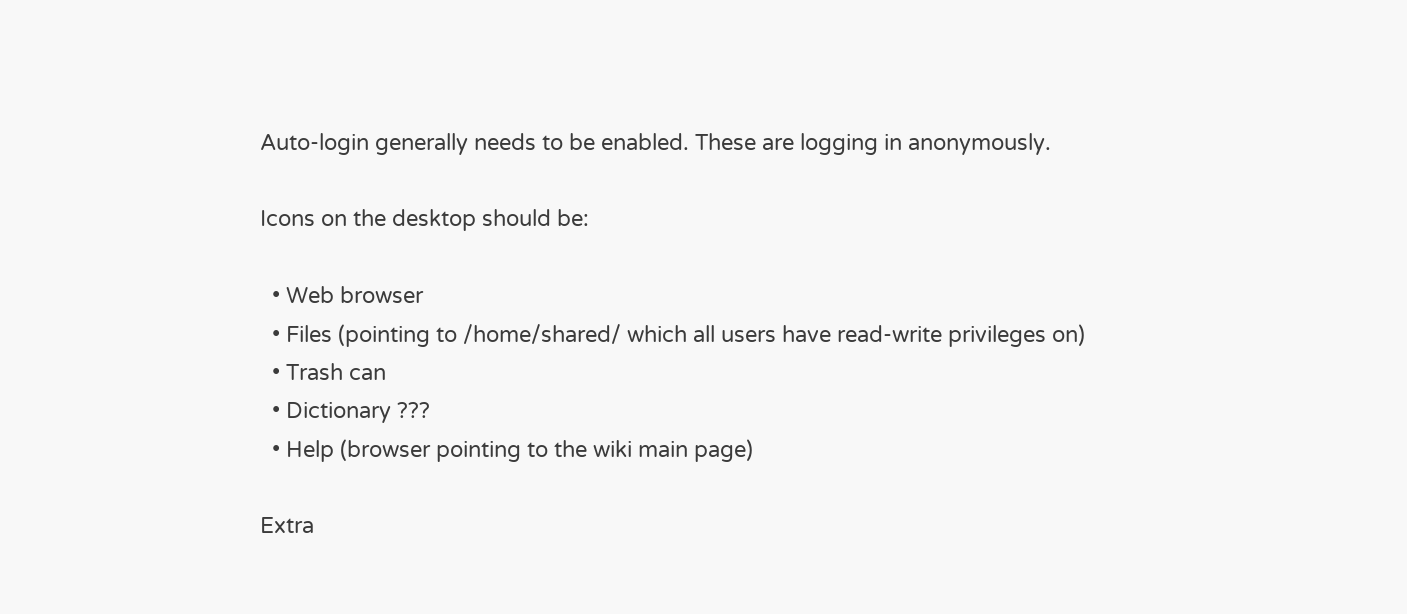Auto-login generally needs to be enabled. These are logging in anonymously.

Icons on the desktop should be:

  • Web browser
  • Files (pointing to /home/shared/ which all users have read-write privileges on)
  • Trash can
  • Dictionary ???
  • Help (browser pointing to the wiki main page)

Extra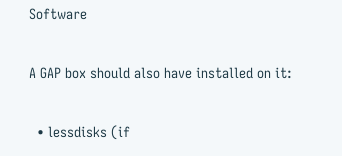Software

A GAP box should also have installed on it:

  • lessdisks (if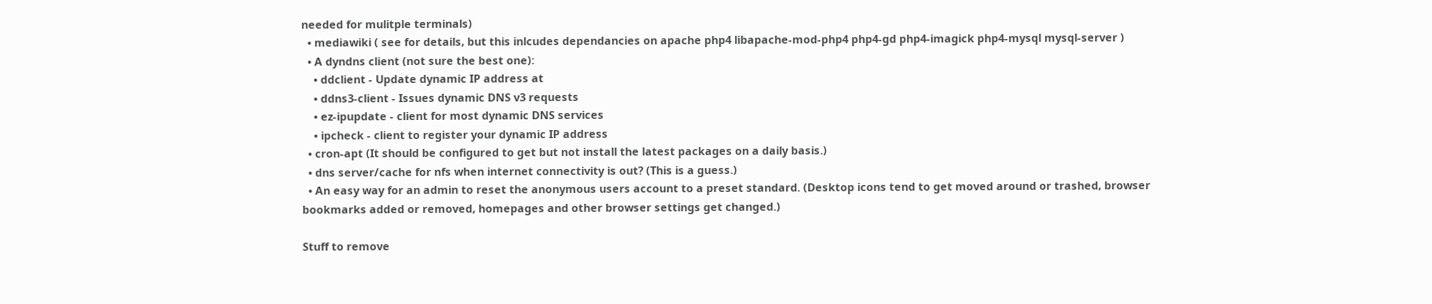needed for mulitple terminals)
  • mediawiki ( see for details, but this inlcudes dependancies on apache php4 libapache-mod-php4 php4-gd php4-imagick php4-mysql mysql-server )
  • A dyndns client (not sure the best one):
    • ddclient - Update dynamic IP address at
    • ddns3-client - Issues dynamic DNS v3 requests
    • ez-ipupdate - client for most dynamic DNS services
    • ipcheck - client to register your dynamic IP address
  • cron-apt (It should be configured to get but not install the latest packages on a daily basis.)
  • dns server/cache for nfs when internet connectivity is out? (This is a guess.)
  • An easy way for an admin to reset the anonymous users account to a preset standard. (Desktop icons tend to get moved around or trashed, browser bookmarks added or removed, homepages and other browser settings get changed.)

Stuff to remove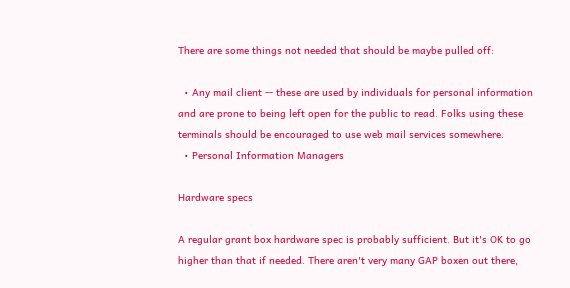There are some things not needed that should be maybe pulled off:

  • Any mail client -- these are used by individuals for personal information and are prone to being left open for the public to read. Folks using these terminals should be encouraged to use web mail services somewhere.
  • Personal Information Managers

Hardware specs

A regular grant box hardware spec is probably sufficient. But it's OK to go higher than that if needed. There aren't very many GAP boxen out there,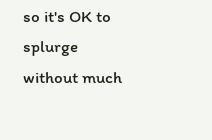so it's OK to splurge without much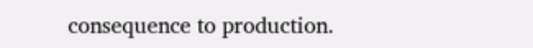consequence to production.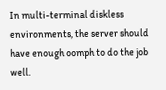In multi-terminal diskless environments, the server should have enough oomph to do the job well.